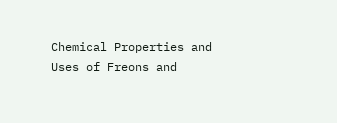Chemical Properties and Uses of Freons and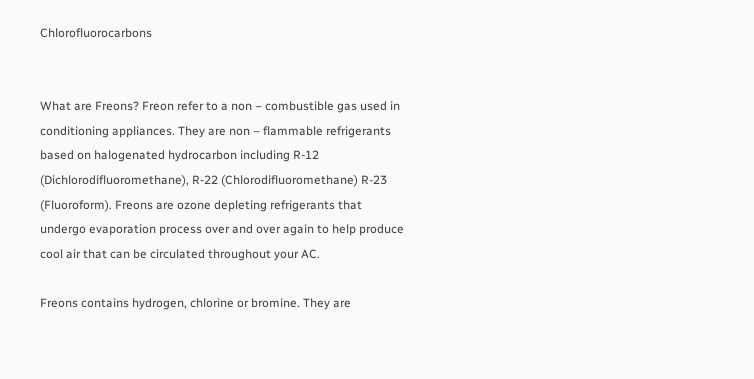Chlorofluorocarbons


What are Freons? Freon refer to a non – combustible gas used in conditioning appliances. They are non – flammable refrigerants based on halogenated hydrocarbon including R-12 (Dichlorodifluoromethane), R-22 (Chlorodifluoromethane) R-23 (Fluoroform). Freons are ozone depleting refrigerants that undergo evaporation process over and over again to help produce cool air that can be circulated throughout your AC.

Freons contains hydrogen, chlorine or bromine. They are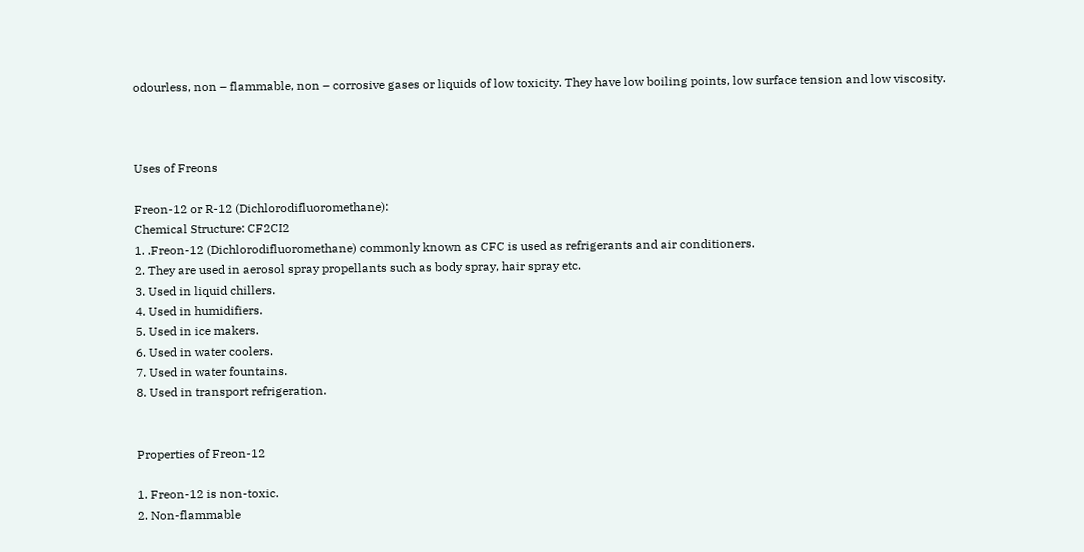odourless, non – flammable, non – corrosive gases or liquids of low toxicity. They have low boiling points, low surface tension and low viscosity.



Uses of Freons

Freon-12 or R-12 (Dichlorodifluoromethane):
Chemical Structure: CF2CI2
1. .Freon-12 (Dichlorodifluoromethane) commonly known as CFC is used as refrigerants and air conditioners.
2. They are used in aerosol spray propellants such as body spray, hair spray etc.
3. Used in liquid chillers.
4. Used in humidifiers.
5. Used in ice makers.
6. Used in water coolers.
7. Used in water fountains.
8. Used in transport refrigeration.


Properties of Freon-12

1. Freon-12 is non-toxic.
2. Non-flammable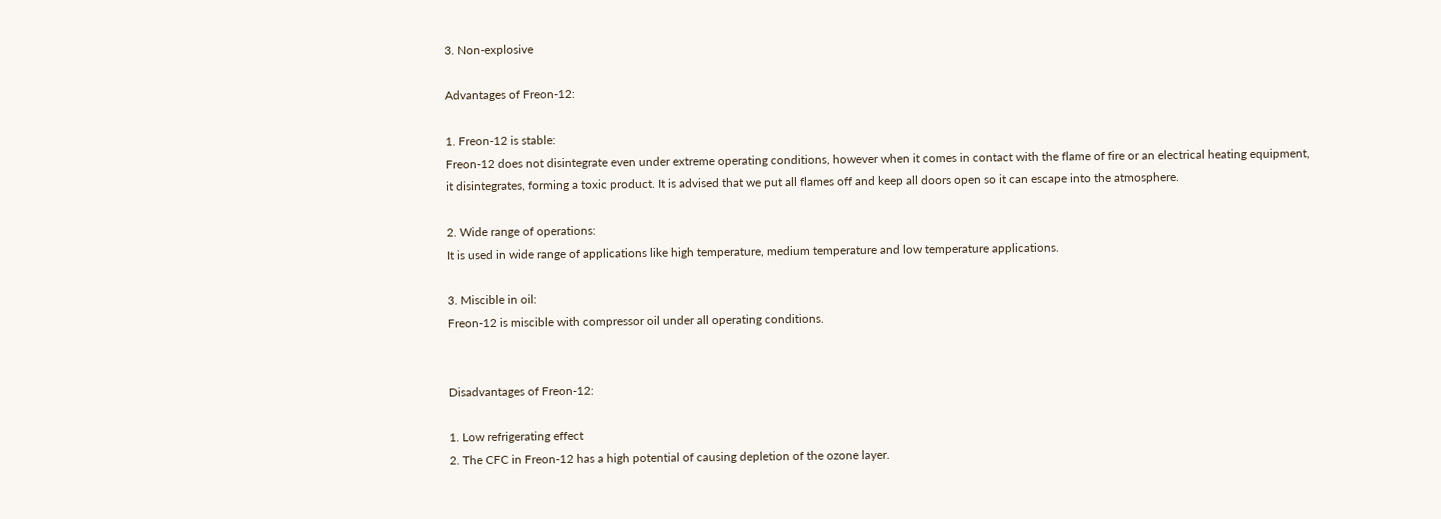3. Non-explosive

Advantages of Freon-12:

1. Freon-12 is stable:
Freon-12 does not disintegrate even under extreme operating conditions, however when it comes in contact with the flame of fire or an electrical heating equipment, it disintegrates, forming a toxic product. It is advised that we put all flames off and keep all doors open so it can escape into the atmosphere.

2. Wide range of operations:
It is used in wide range of applications like high temperature, medium temperature and low temperature applications.

3. Miscible in oil:
Freon-12 is miscible with compressor oil under all operating conditions.


Disadvantages of Freon-12:

1. Low refrigerating effect
2. The CFC in Freon-12 has a high potential of causing depletion of the ozone layer.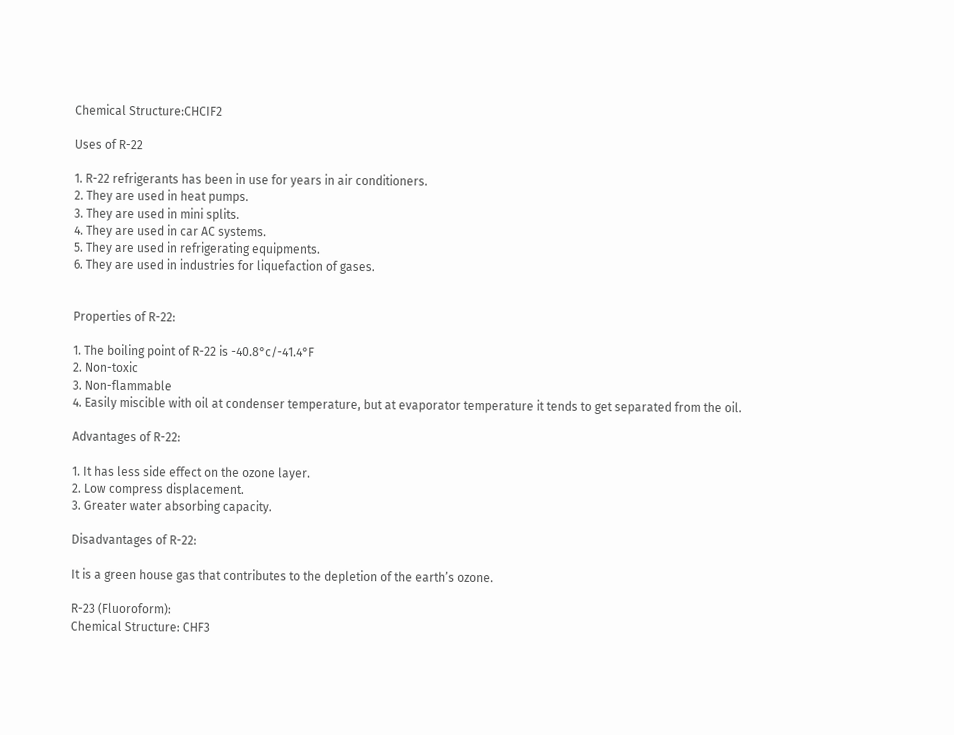Chemical Structure:CHCIF2

Uses of R-22

1. R-22 refrigerants has been in use for years in air conditioners.
2. They are used in heat pumps.
3. They are used in mini splits.
4. They are used in car AC systems.
5. They are used in refrigerating equipments.
6. They are used in industries for liquefaction of gases.


Properties of R-22:

1. The boiling point of R-22 is -40.8°c/-41.4°F
2. Non-toxic
3. Non-flammable
4. Easily miscible with oil at condenser temperature, but at evaporator temperature it tends to get separated from the oil.

Advantages of R-22:

1. It has less side effect on the ozone layer.
2. Low compress displacement.
3. Greater water absorbing capacity.

Disadvantages of R-22:

It is a green house gas that contributes to the depletion of the earth’s ozone.

R-23 (Fluoroform):
Chemical Structure: CHF3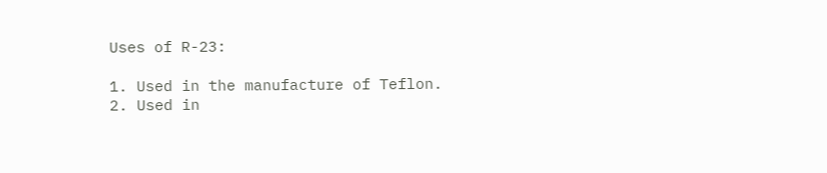Uses of R-23:

1. Used in the manufacture of Teflon.
2. Used in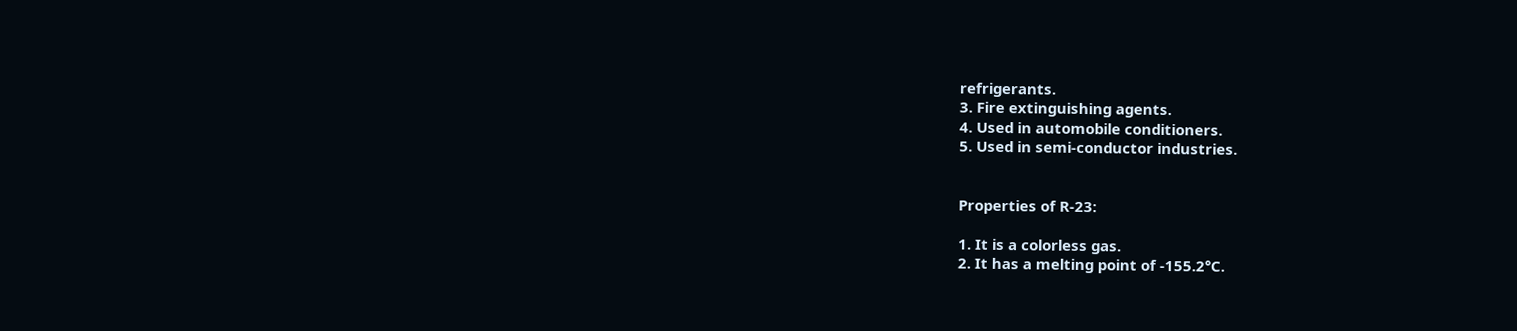refrigerants.
3. Fire extinguishing agents.
4. Used in automobile conditioners.
5. Used in semi-conductor industries.


Properties of R-23:

1. It is a colorless gas.
2. It has a melting point of -155.2°C.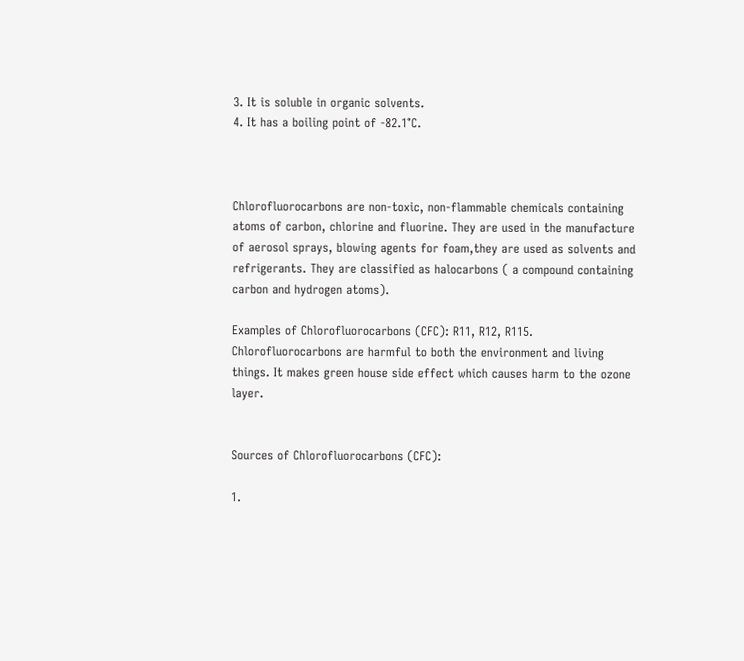3. It is soluble in organic solvents.
4. It has a boiling point of -82.1°C.



Chlorofluorocarbons are non-toxic, non-flammable chemicals containing atoms of carbon, chlorine and fluorine. They are used in the manufacture of aerosol sprays, blowing agents for foam,they are used as solvents and refrigerants. They are classified as halocarbons ( a compound containing carbon and hydrogen atoms).

Examples of Chlorofluorocarbons (CFC): R11, R12, R115.
Chlorofluorocarbons are harmful to both the environment and living things. It makes green house side effect which causes harm to the ozone layer.


Sources of Chlorofluorocarbons (CFC):

1.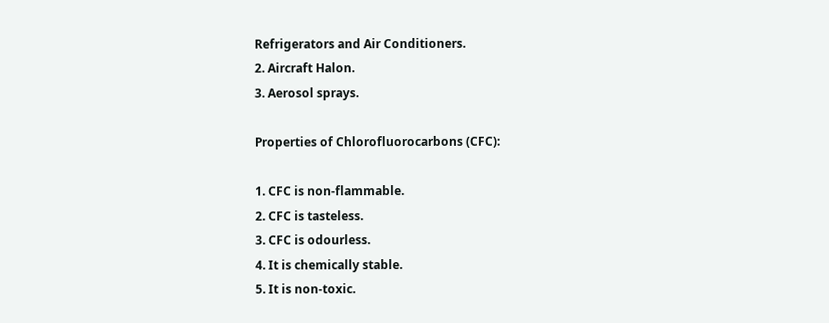Refrigerators and Air Conditioners.
2. Aircraft Halon.
3. Aerosol sprays.

Properties of Chlorofluorocarbons (CFC):

1. CFC is non-flammable.
2. CFC is tasteless.
3. CFC is odourless.
4. It is chemically stable.
5. It is non-toxic.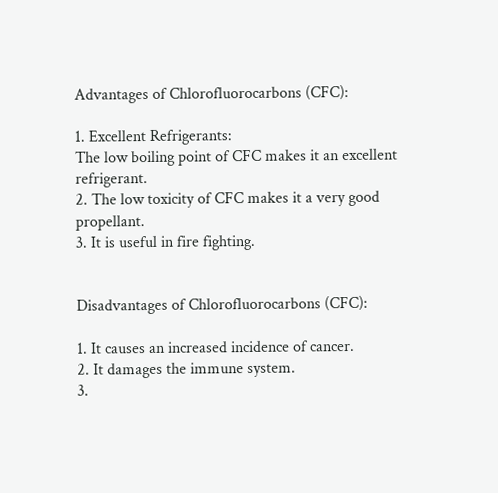Advantages of Chlorofluorocarbons (CFC):

1. Excellent Refrigerants:
The low boiling point of CFC makes it an excellent refrigerant.
2. The low toxicity of CFC makes it a very good propellant.
3. It is useful in fire fighting.


Disadvantages of Chlorofluorocarbons (CFC):

1. It causes an increased incidence of cancer.
2. It damages the immune system.
3.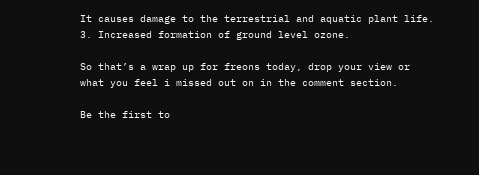It causes damage to the terrestrial and aquatic plant life.
3. Increased formation of ground level ozone.

So that’s a wrap up for freons today, drop your view or what you feel i missed out on in the comment section.

Be the first to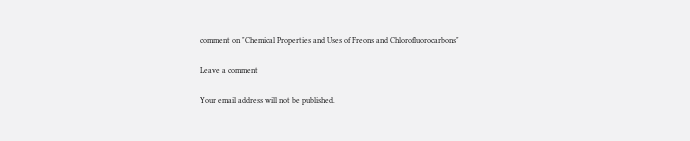comment on "Chemical Properties and Uses of Freons and Chlorofluorocarbons"

Leave a comment

Your email address will not be published.